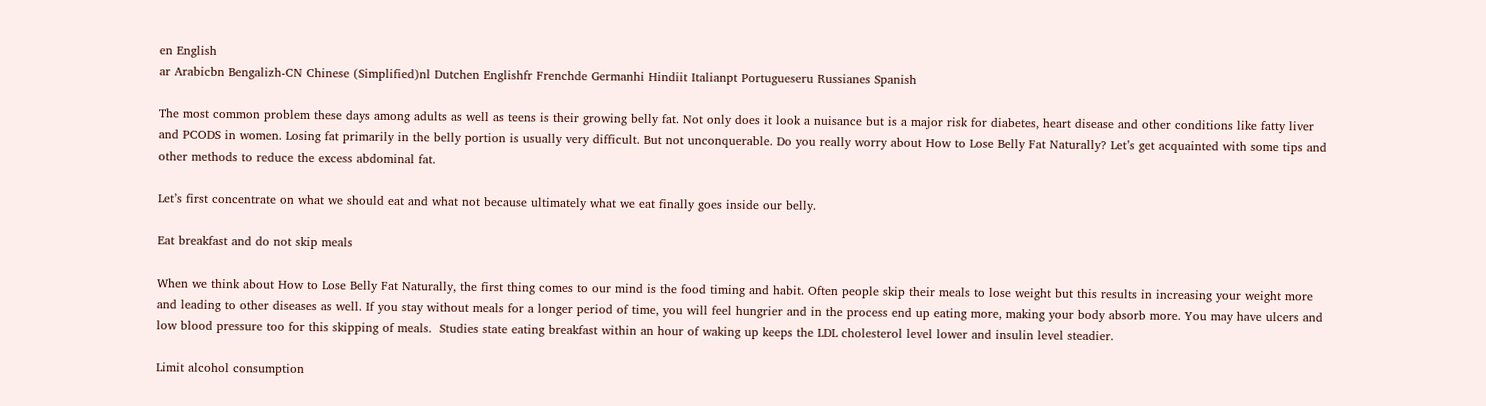en English
ar Arabicbn Bengalizh-CN Chinese (Simplified)nl Dutchen Englishfr Frenchde Germanhi Hindiit Italianpt Portugueseru Russianes Spanish

The most common problem these days among adults as well as teens is their growing belly fat. Not only does it look a nuisance but is a major risk for diabetes, heart disease and other conditions like fatty liver and PCODS in women. Losing fat primarily in the belly portion is usually very difficult. But not unconquerable. Do you really worry about How to Lose Belly Fat Naturally? Let’s get acquainted with some tips and other methods to reduce the excess abdominal fat.

Let’s first concentrate on what we should eat and what not because ultimately what we eat finally goes inside our belly.

Eat breakfast and do not skip meals

When we think about How to Lose Belly Fat Naturally, the first thing comes to our mind is the food timing and habit. Often people skip their meals to lose weight but this results in increasing your weight more and leading to other diseases as well. If you stay without meals for a longer period of time, you will feel hungrier and in the process end up eating more, making your body absorb more. You may have ulcers and low blood pressure too for this skipping of meals.  Studies state eating breakfast within an hour of waking up keeps the LDL cholesterol level lower and insulin level steadier.

Limit alcohol consumption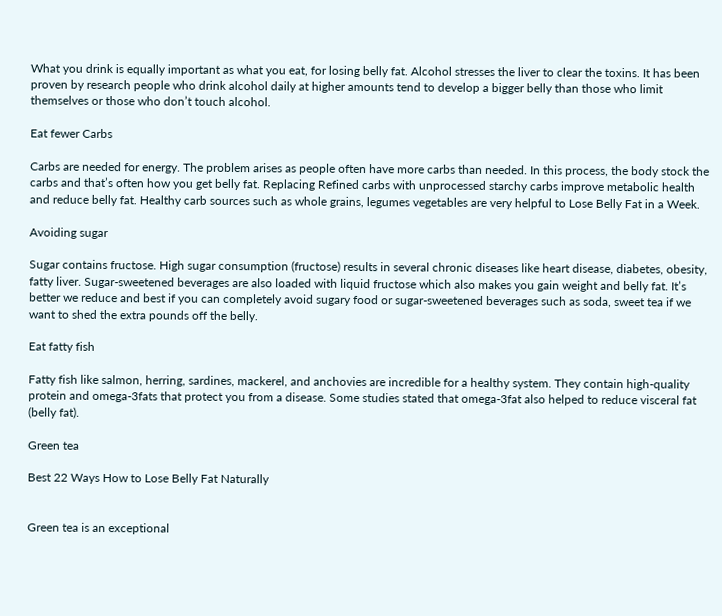What you drink is equally important as what you eat, for losing belly fat. Alcohol stresses the liver to clear the toxins. It has been proven by research people who drink alcohol daily at higher amounts tend to develop a bigger belly than those who limit themselves or those who don’t touch alcohol.

Eat fewer Carbs

Carbs are needed for energy. The problem arises as people often have more carbs than needed. In this process, the body stock the carbs and that’s often how you get belly fat. Replacing Refined carbs with unprocessed starchy carbs improve metabolic health and reduce belly fat. Healthy carb sources such as whole grains, legumes vegetables are very helpful to Lose Belly Fat in a Week.

Avoiding sugar

Sugar contains fructose. High sugar consumption (fructose) results in several chronic diseases like heart disease, diabetes, obesity, fatty liver. Sugar-sweetened beverages are also loaded with liquid fructose which also makes you gain weight and belly fat. It’s better we reduce and best if you can completely avoid sugary food or sugar-sweetened beverages such as soda, sweet tea if we want to shed the extra pounds off the belly.

Eat fatty fish

Fatty fish like salmon, herring, sardines, mackerel, and anchovies are incredible for a healthy system. They contain high-quality protein and omega-3fats that protect you from a disease. Some studies stated that omega-3fat also helped to reduce visceral fat (belly fat).

Green tea

Best 22 Ways How to Lose Belly Fat Naturally


Green tea is an exceptional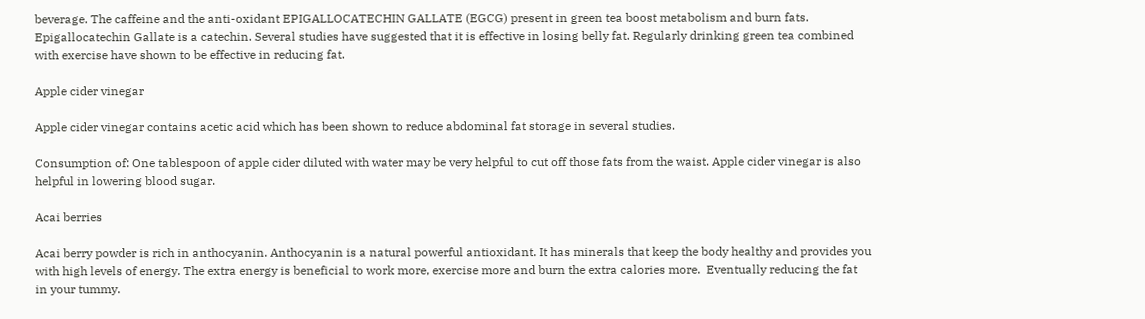beverage. The caffeine and the anti-oxidant EPIGALLOCATECHIN GALLATE (EGCG) present in green tea boost metabolism and burn fats. Epigallocatechin Gallate is a catechin. Several studies have suggested that it is effective in losing belly fat. Regularly drinking green tea combined with exercise have shown to be effective in reducing fat.

Apple cider vinegar

Apple cider vinegar contains acetic acid which has been shown to reduce abdominal fat storage in several studies.

Consumption of: One tablespoon of apple cider diluted with water may be very helpful to cut off those fats from the waist. Apple cider vinegar is also helpful in lowering blood sugar.

Acai berries

Acai berry powder is rich in anthocyanin. Anthocyanin is a natural powerful antioxidant. It has minerals that keep the body healthy and provides you with high levels of energy. The extra energy is beneficial to work more, exercise more and burn the extra calories more.  Eventually reducing the fat in your tummy.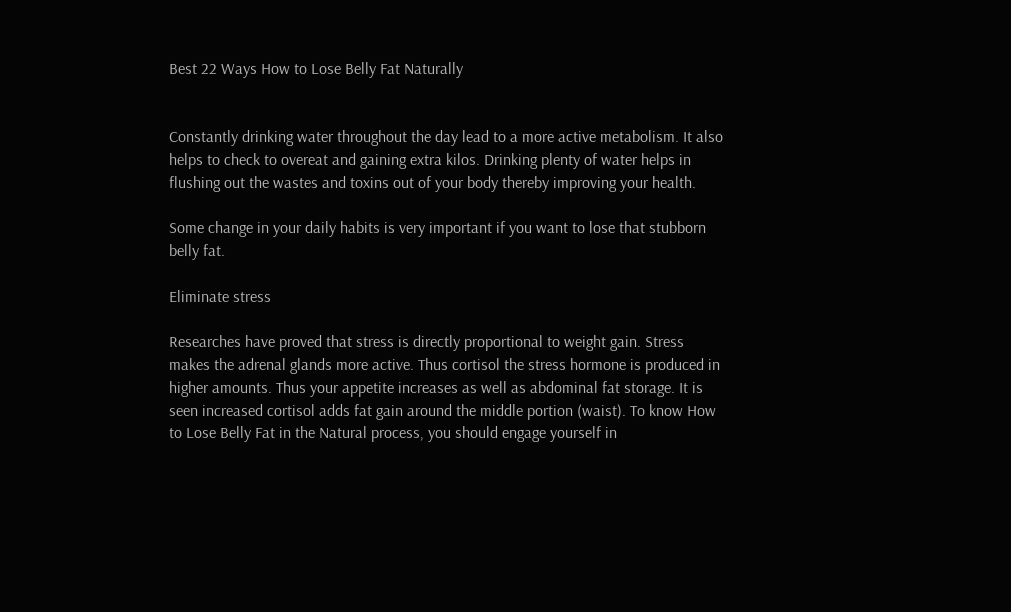Best 22 Ways How to Lose Belly Fat Naturally


Constantly drinking water throughout the day lead to a more active metabolism. It also helps to check to overeat and gaining extra kilos. Drinking plenty of water helps in flushing out the wastes and toxins out of your body thereby improving your health.

Some change in your daily habits is very important if you want to lose that stubborn belly fat.

Eliminate stress

Researches have proved that stress is directly proportional to weight gain. Stress makes the adrenal glands more active. Thus cortisol the stress hormone is produced in higher amounts. Thus your appetite increases as well as abdominal fat storage. It is seen increased cortisol adds fat gain around the middle portion (waist). To know How to Lose Belly Fat in the Natural process, you should engage yourself in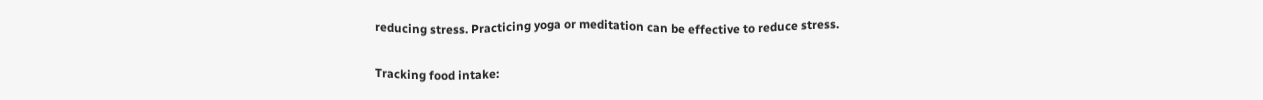reducing stress. Practicing yoga or meditation can be effective to reduce stress.

Tracking food intake: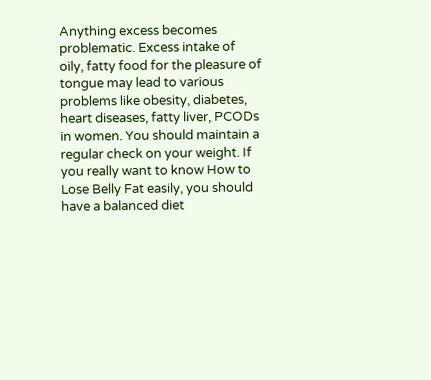Anything excess becomes problematic. Excess intake of oily, fatty food for the pleasure of tongue may lead to various problems like obesity, diabetes, heart diseases, fatty liver, PCODs in women. You should maintain a regular check on your weight. If you really want to know How to Lose Belly Fat easily, you should have a balanced diet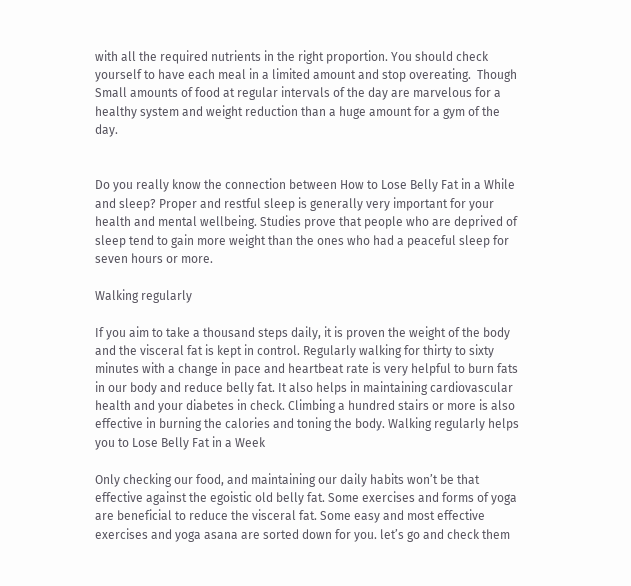with all the required nutrients in the right proportion. You should check yourself to have each meal in a limited amount and stop overeating.  Though Small amounts of food at regular intervals of the day are marvelous for a healthy system and weight reduction than a huge amount for a gym of the day.


Do you really know the connection between How to Lose Belly Fat in a While and sleep? Proper and restful sleep is generally very important for your health and mental wellbeing. Studies prove that people who are deprived of sleep tend to gain more weight than the ones who had a peaceful sleep for seven hours or more.

Walking regularly

If you aim to take a thousand steps daily, it is proven the weight of the body and the visceral fat is kept in control. Regularly walking for thirty to sixty minutes with a change in pace and heartbeat rate is very helpful to burn fats in our body and reduce belly fat. It also helps in maintaining cardiovascular health and your diabetes in check. Climbing a hundred stairs or more is also effective in burning the calories and toning the body. Walking regularly helps you to Lose Belly Fat in a Week

Only checking our food, and maintaining our daily habits won’t be that effective against the egoistic old belly fat. Some exercises and forms of yoga are beneficial to reduce the visceral fat. Some easy and most effective exercises and yoga asana are sorted down for you. let’s go and check them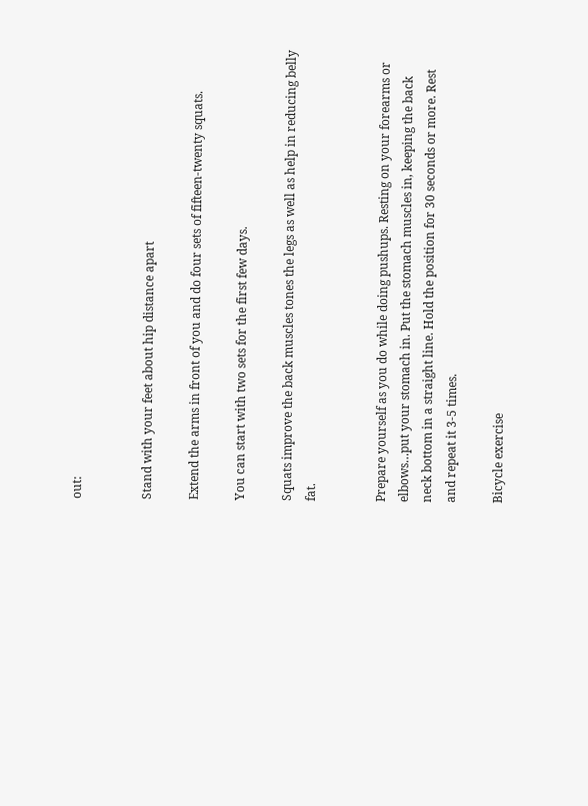out:


Stand with your feet about hip distance apart

Extend the arms in front of you and do four sets of fifteen-twenty squats.

You can start with two sets for the first few days.

Squats improve the back muscles tones the legs as well as help in reducing belly fat.


Prepare yourself as you do while doing pushups. Resting on your forearms or elbows…put your stomach in. Put the stomach muscles in, keeping the back neck bottom in a straight line. Hold the position for 30 seconds or more. Rest and repeat it 3-5 times.

Bicycle exercise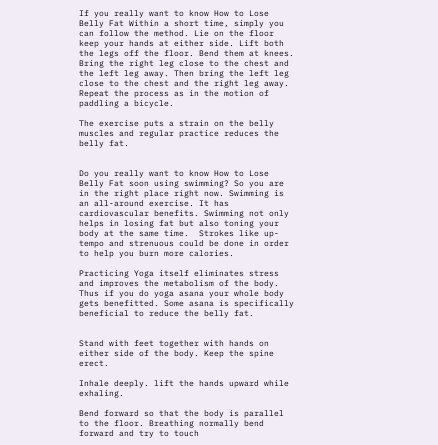If you really want to know How to Lose Belly Fat Within a short time, simply you can follow the method. Lie on the floor keep your hands at either side. Lift both the legs off the floor. Bend them at knees. Bring the right leg close to the chest and the left leg away. Then bring the left leg close to the chest and the right leg away. Repeat the process as in the motion of paddling a bicycle.

The exercise puts a strain on the belly muscles and regular practice reduces the belly fat.


Do you really want to know How to Lose Belly Fat soon using swimming? So you are in the right place right now. Swimming is an all-around exercise. It has cardiovascular benefits. Swimming not only helps in losing fat but also toning your body at the same time.  Strokes like up-tempo and strenuous could be done in order to help you burn more calories.

Practicing Yoga itself eliminates stress and improves the metabolism of the body. Thus if you do yoga asana your whole body gets benefitted. Some asana is specifically beneficial to reduce the belly fat.


Stand with feet together with hands on either side of the body. Keep the spine erect.

Inhale deeply. lift the hands upward while exhaling.

Bend forward so that the body is parallel to the floor. Breathing normally bend forward and try to touch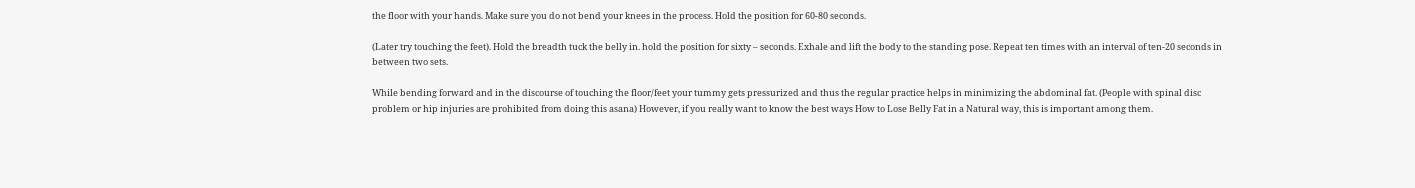the floor with your hands. Make sure you do not bend your knees in the process. Hold the position for 60-80 seconds.

(Later try touching the feet). Hold the breadth tuck the belly in. hold the position for sixty – seconds. Exhale and lift the body to the standing pose. Repeat ten times with an interval of ten-20 seconds in between two sets.

While bending forward and in the discourse of touching the floor/feet your tummy gets pressurized and thus the regular practice helps in minimizing the abdominal fat. (People with spinal disc problem or hip injuries are prohibited from doing this asana) However, if you really want to know the best ways How to Lose Belly Fat in a Natural way, this is important among them.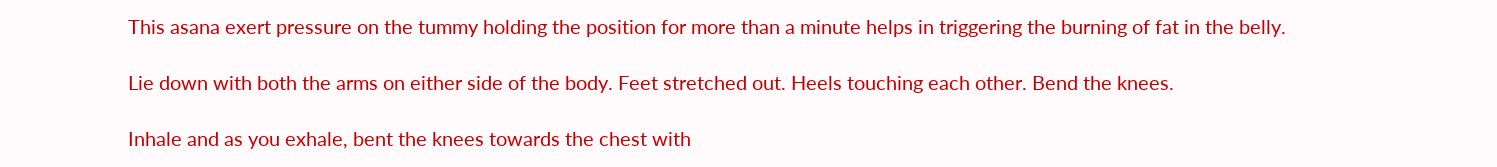This asana exert pressure on the tummy holding the position for more than a minute helps in triggering the burning of fat in the belly.

Lie down with both the arms on either side of the body. Feet stretched out. Heels touching each other. Bend the knees.

Inhale and as you exhale, bent the knees towards the chest with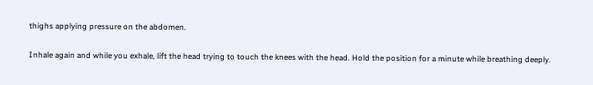thighs applying pressure on the abdomen.

Inhale again and while you exhale, lift the head trying to touch the knees with the head. Hold the position for a minute while breathing deeply.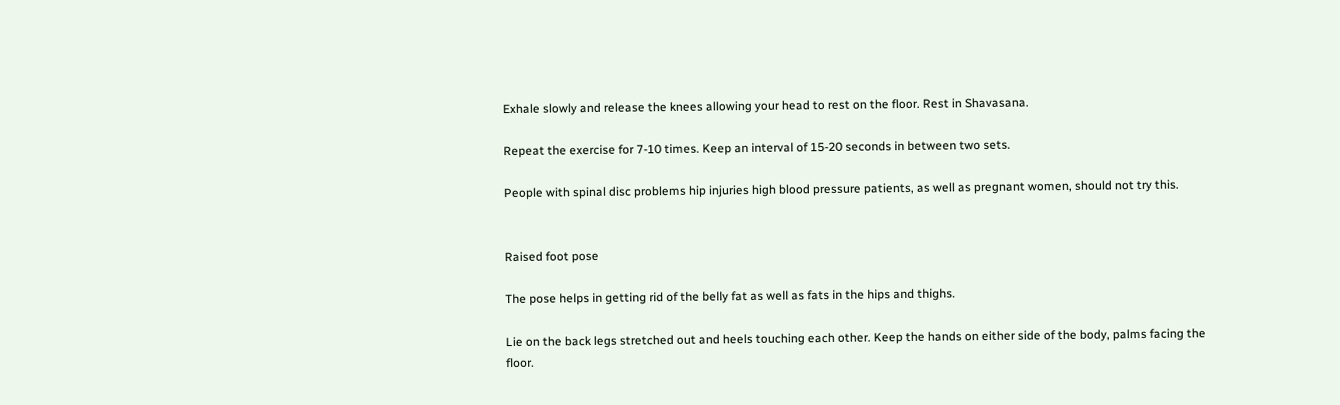Exhale slowly and release the knees allowing your head to rest on the floor. Rest in Shavasana.

Repeat the exercise for 7-10 times. Keep an interval of 15-20 seconds in between two sets.

People with spinal disc problems hip injuries high blood pressure patients, as well as pregnant women, should not try this.


Raised foot pose

The pose helps in getting rid of the belly fat as well as fats in the hips and thighs.

Lie on the back legs stretched out and heels touching each other. Keep the hands on either side of the body, palms facing the floor.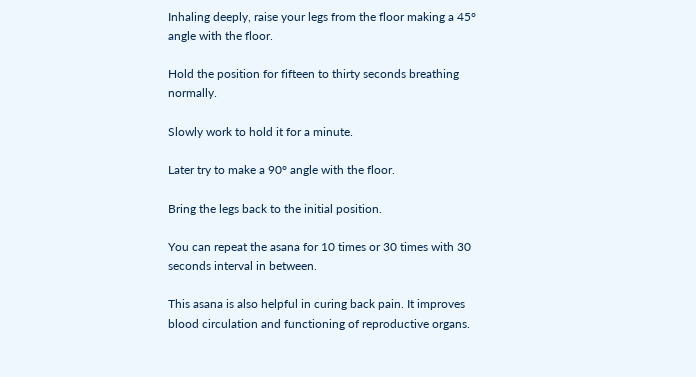Inhaling deeply, raise your legs from the floor making a 45° angle with the floor.

Hold the position for fifteen to thirty seconds breathing normally.

Slowly work to hold it for a minute.

Later try to make a 90° angle with the floor.

Bring the legs back to the initial position.

You can repeat the asana for 10 times or 30 times with 30 seconds interval in between.

This asana is also helpful in curing back pain. It improves blood circulation and functioning of reproductive organs.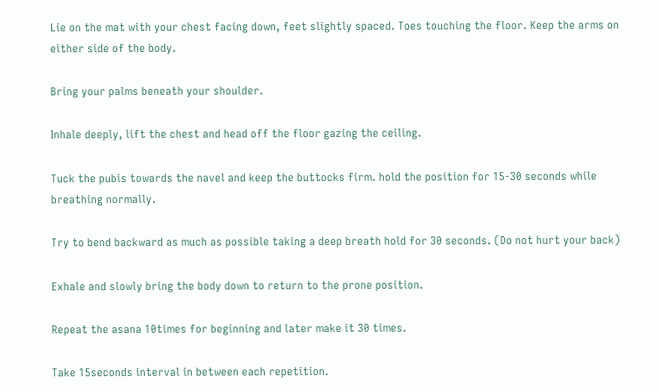Lie on the mat with your chest facing down, feet slightly spaced. Toes touching the floor. Keep the arms on either side of the body.

Bring your palms beneath your shoulder.

Inhale deeply, lift the chest and head off the floor gazing the ceiling.

Tuck the pubis towards the navel and keep the buttocks firm. hold the position for 15-30 seconds while breathing normally.

Try to bend backward as much as possible taking a deep breath hold for 30 seconds. (Do not hurt your back)

Exhale and slowly bring the body down to return to the prone position.

Repeat the asana 10times for beginning and later make it 30 times.

Take 15seconds interval in between each repetition.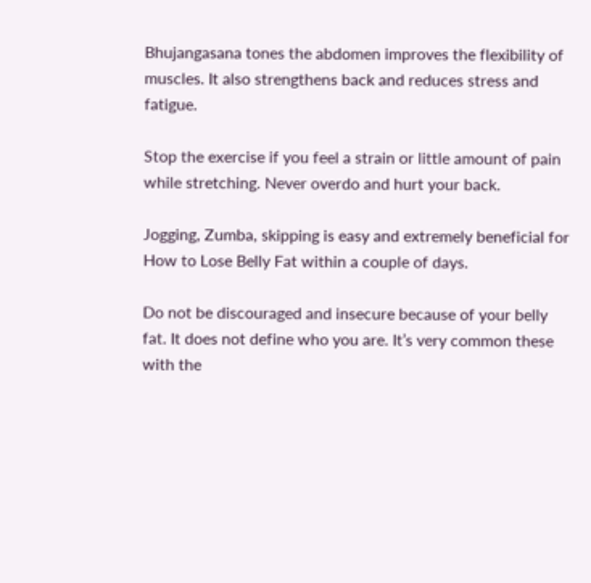Bhujangasana tones the abdomen improves the flexibility of muscles. It also strengthens back and reduces stress and fatigue.

Stop the exercise if you feel a strain or little amount of pain while stretching. Never overdo and hurt your back.

Jogging, Zumba, skipping is easy and extremely beneficial for How to Lose Belly Fat within a couple of days.

Do not be discouraged and insecure because of your belly fat. It does not define who you are. It’s very common these with the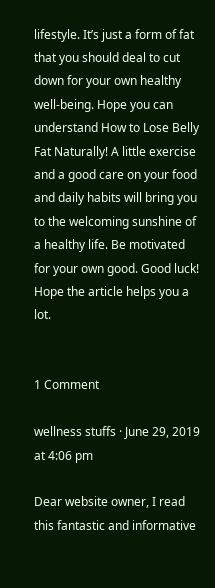lifestyle. It’s just a form of fat that you should deal to cut down for your own healthy well-being. Hope you can understand How to Lose Belly Fat Naturally! A little exercise and a good care on your food and daily habits will bring you to the welcoming sunshine of a healthy life. Be motivated for your own good. Good luck! Hope the article helps you a lot.


1 Comment

wellness stuffs · June 29, 2019 at 4:06 pm

Dear website owner, I read this fantastic and informative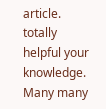article. totally helpful your knowledge. Many many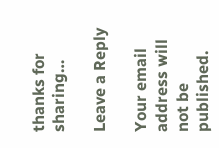thanks for sharing…

Leave a Reply

Your email address will not be published.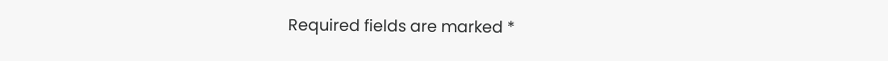Required fields are marked *